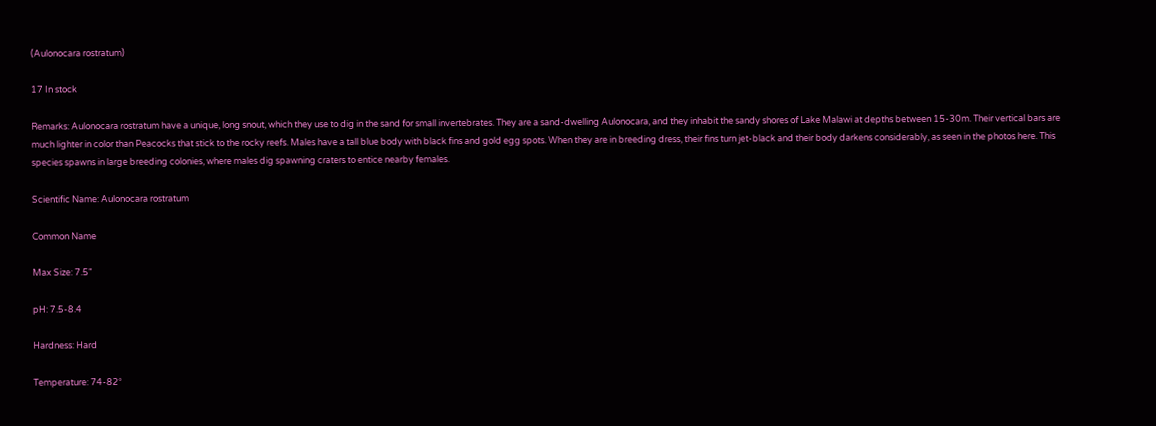(Aulonocara rostratum)

17 In stock

Remarks: Aulonocara rostratum have a unique, long snout, which they use to dig in the sand for small invertebrates. They are a sand-dwelling Aulonocara, and they inhabit the sandy shores of Lake Malawi at depths between 15-30m. Their vertical bars are much lighter in color than Peacocks that stick to the rocky reefs. Males have a tall blue body with black fins and gold egg spots. When they are in breeding dress, their fins turn jet-black and their body darkens considerably, as seen in the photos here. This species spawns in large breeding colonies, where males dig spawning craters to entice nearby females.

Scientific Name: Aulonocara rostratum

Common Name

Max Size: 7.5"

pH: 7.5-8.4

Hardness: Hard

Temperature: 74-82°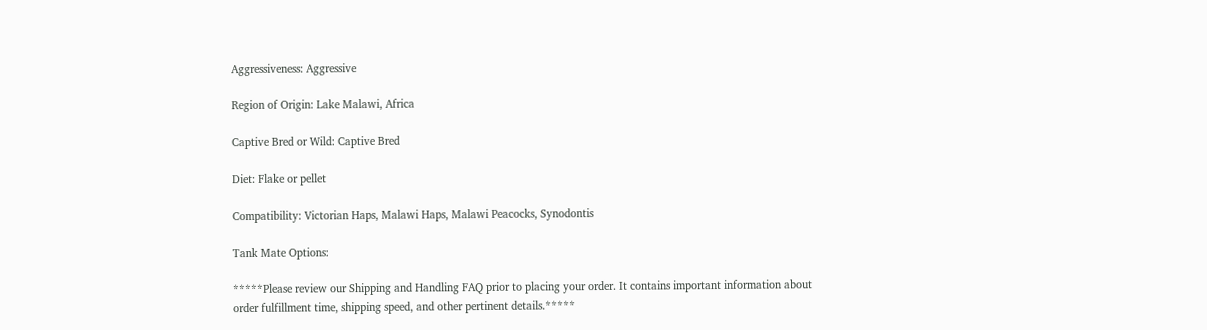Aggressiveness: Aggressive

Region of Origin: Lake Malawi, Africa

Captive Bred or Wild: Captive Bred

Diet: Flake or pellet

Compatibility: Victorian Haps, Malawi Haps, Malawi Peacocks, Synodontis

Tank Mate Options:

*****Please review our Shipping and Handling FAQ prior to placing your order. It contains important information about order fulfillment time, shipping speed, and other pertinent details.*****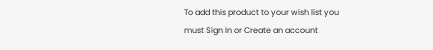To add this product to your wish list you must Sign In or Create an account